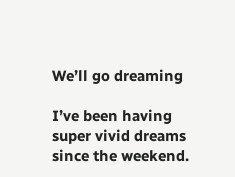We’ll go dreaming

I’ve been having super vivid dreams since the weekend.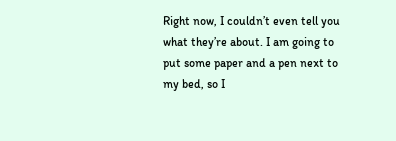Right now, I couldn’t even tell you what they’re about. I am going to put some paper and a pen next to my bed, so I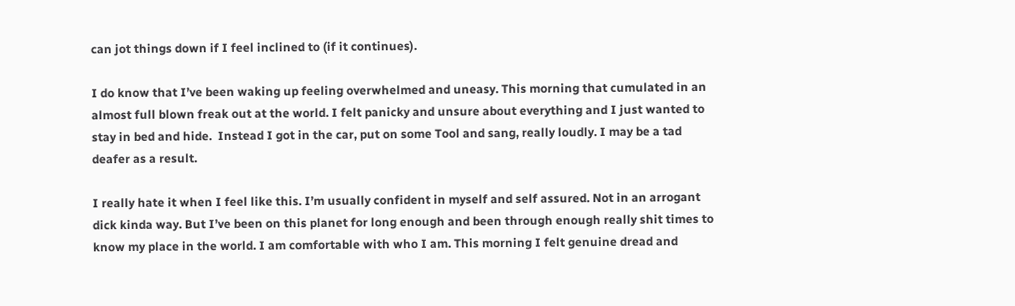can jot things down if I feel inclined to (if it continues).

I do know that I’ve been waking up feeling overwhelmed and uneasy. This morning that cumulated in an almost full blown freak out at the world. I felt panicky and unsure about everything and I just wanted to stay in bed and hide.  Instead I got in the car, put on some Tool and sang, really loudly. I may be a tad deafer as a result.

I really hate it when I feel like this. I’m usually confident in myself and self assured. Not in an arrogant dick kinda way. But I’ve been on this planet for long enough and been through enough really shit times to know my place in the world. I am comfortable with who I am. This morning I felt genuine dread and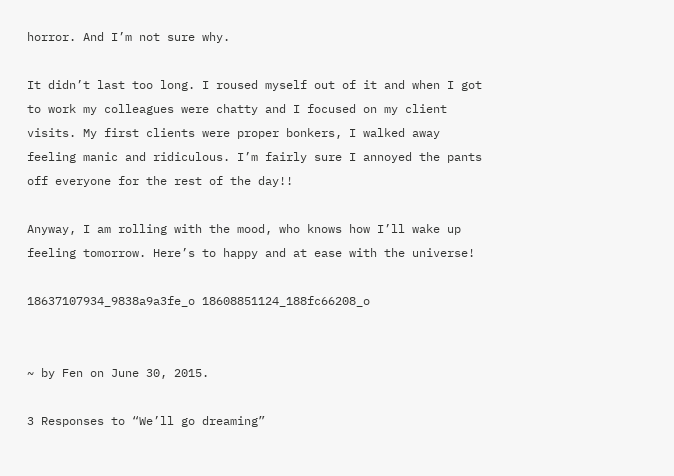horror. And I’m not sure why.

It didn’t last too long. I roused myself out of it and when I got to work my colleagues were chatty and I focused on my client visits. My first clients were proper bonkers, I walked away feeling manic and ridiculous. I’m fairly sure I annoyed the pants off everyone for the rest of the day!!

Anyway, I am rolling with the mood, who knows how I’ll wake up feeling tomorrow. Here’s to happy and at ease with the universe!

18637107934_9838a9a3fe_o 18608851124_188fc66208_o


~ by Fen on June 30, 2015.

3 Responses to “We’ll go dreaming”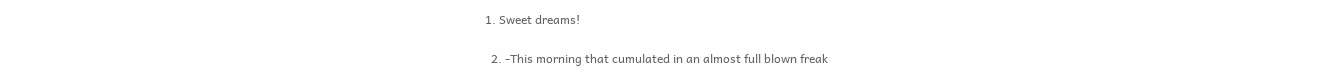1. Sweet dreams!

  2. -This morning that cumulated in an almost full blown freak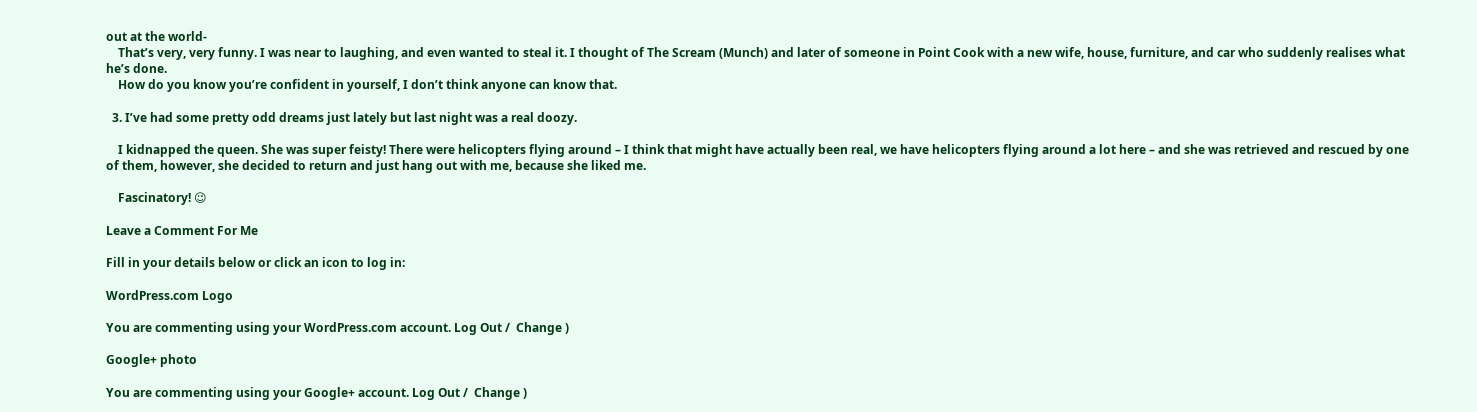out at the world-
    That’s very, very funny. I was near to laughing, and even wanted to steal it. I thought of The Scream (Munch) and later of someone in Point Cook with a new wife, house, furniture, and car who suddenly realises what he’s done.
    How do you know you’re confident in yourself, I don’t think anyone can know that.

  3. I’ve had some pretty odd dreams just lately but last night was a real doozy.

    I kidnapped the queen. She was super feisty! There were helicopters flying around – I think that might have actually been real, we have helicopters flying around a lot here – and she was retrieved and rescued by one of them, however, she decided to return and just hang out with me, because she liked me.

    Fascinatory! 😉

Leave a Comment For Me

Fill in your details below or click an icon to log in:

WordPress.com Logo

You are commenting using your WordPress.com account. Log Out /  Change )

Google+ photo

You are commenting using your Google+ account. Log Out /  Change )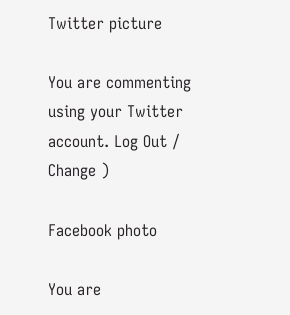Twitter picture

You are commenting using your Twitter account. Log Out /  Change )

Facebook photo

You are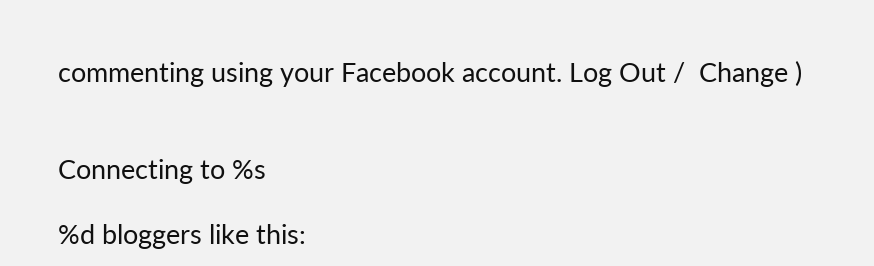commenting using your Facebook account. Log Out /  Change )


Connecting to %s

%d bloggers like this: